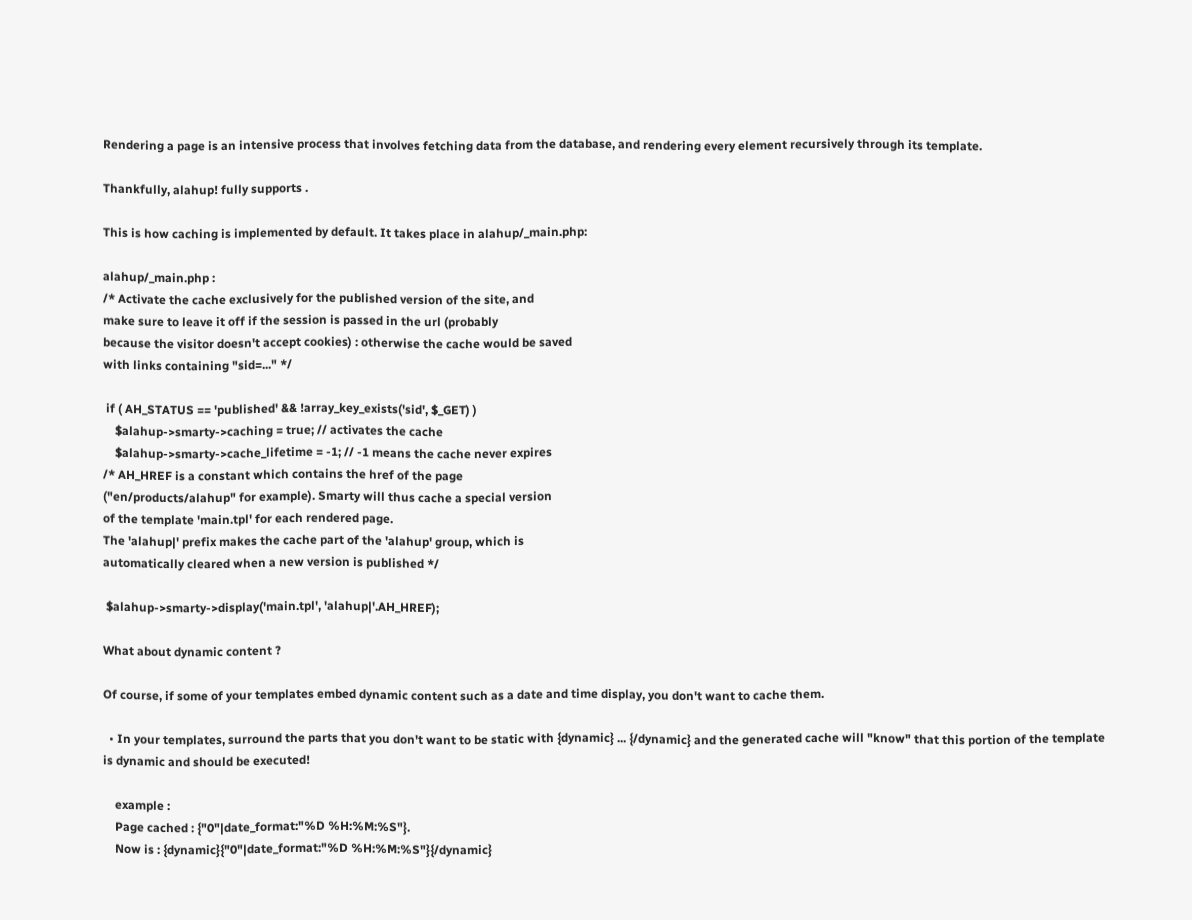Rendering a page is an intensive process that involves fetching data from the database, and rendering every element recursively through its template.

Thankfully, alahup! fully supports .

This is how caching is implemented by default. It takes place in alahup/_main.php:

alahup/_main.php :
/* Activate the cache exclusively for the published version of the site, and
make sure to leave it off if the session is passed in the url (probably
because the visitor doesn't accept cookies) : otherwise the cache would be saved
with links containing "sid=..." */

 if ( AH_STATUS == 'published' && !array_key_exists('sid', $_GET) )
    $alahup->smarty->caching = true; // activates the cache
    $alahup->smarty->cache_lifetime = -1; // -1 means the cache never expires
/* AH_HREF is a constant which contains the href of the page
("en/products/alahup" for example). Smarty will thus cache a special version
of the template 'main.tpl' for each rendered page.
The 'alahup|' prefix makes the cache part of the 'alahup' group, which is
automatically cleared when a new version is published */

 $alahup->smarty->display('main.tpl', 'alahup|'.AH_HREF);

What about dynamic content ?

Of course, if some of your templates embed dynamic content such as a date and time display, you don't want to cache them.

  • In your templates, surround the parts that you don't want to be static with {dynamic} ... {/dynamic} and the generated cache will "know" that this portion of the template is dynamic and should be executed!

    example :
    Page cached : {"0"|date_format:"%D %H:%M:%S"}.
    Now is : {dynamic}{"0"|date_format:"%D %H:%M:%S"}{/dynamic}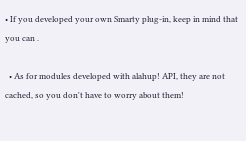• If you developed your own Smarty plug-in, keep in mind that you can .

  • As for modules developed with alahup! API, they are not cached, so you don't have to worry about them!